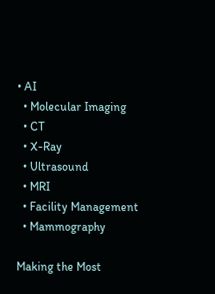• AI
  • Molecular Imaging
  • CT
  • X-Ray
  • Ultrasound
  • MRI
  • Facility Management
  • Mammography

Making the Most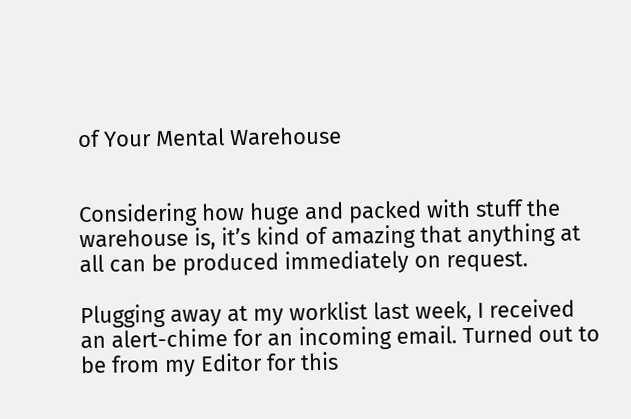of Your Mental Warehouse


Considering how huge and packed with stuff the warehouse is, it’s kind of amazing that anything at all can be produced immediately on request.

Plugging away at my worklist last week, I received an alert-chime for an incoming email. Turned out to be from my Editor for this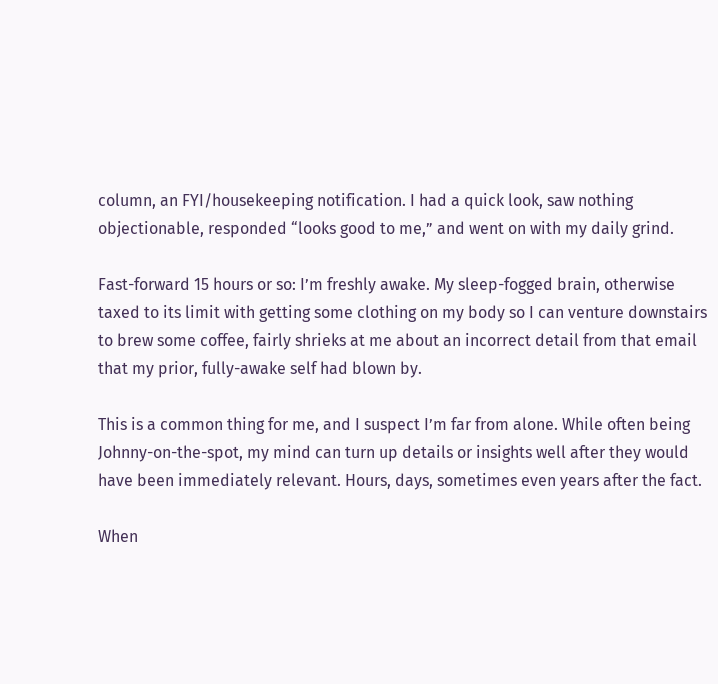column, an FYI/housekeeping notification. I had a quick look, saw nothing objectionable, responded “looks good to me,” and went on with my daily grind.

Fast-forward 15 hours or so: I’m freshly awake. My sleep-fogged brain, otherwise taxed to its limit with getting some clothing on my body so I can venture downstairs to brew some coffee, fairly shrieks at me about an incorrect detail from that email that my prior, fully-awake self had blown by.

This is a common thing for me, and I suspect I’m far from alone. While often being Johnny-on-the-spot, my mind can turn up details or insights well after they would have been immediately relevant. Hours, days, sometimes even years after the fact.

When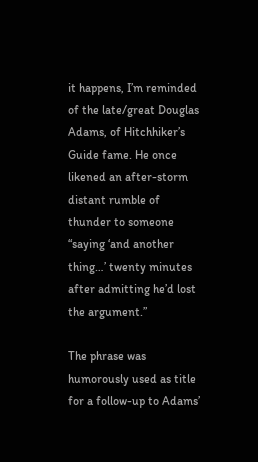it happens, I’m reminded of the late/great Douglas Adams, of Hitchhiker’s Guide fame. He once likened an after-storm distant rumble of thunder to someone “saying ‘and another thing…’ twenty minutes after admitting he’d lost the argument.”

The phrase was humorously used as title for a follow-up to Adams’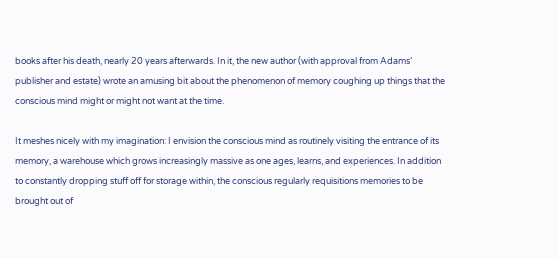books after his death, nearly 20 years afterwards. In it, the new author (with approval from Adams’ publisher and estate) wrote an amusing bit about the phenomenon of memory coughing up things that the conscious mind might or might not want at the time.

It meshes nicely with my imagination: I envision the conscious mind as routinely visiting the entrance of its memory, a warehouse which grows increasingly massive as one ages, learns, and experiences. In addition to constantly dropping stuff off for storage within, the conscious regularly requisitions memories to be brought out of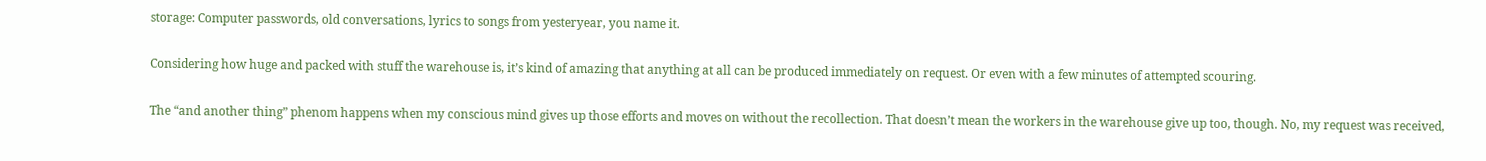storage: Computer passwords, old conversations, lyrics to songs from yesteryear, you name it.

Considering how huge and packed with stuff the warehouse is, it’s kind of amazing that anything at all can be produced immediately on request. Or even with a few minutes of attempted scouring.

The “and another thing” phenom happens when my conscious mind gives up those efforts and moves on without the recollection. That doesn’t mean the workers in the warehouse give up too, though. No, my request was received,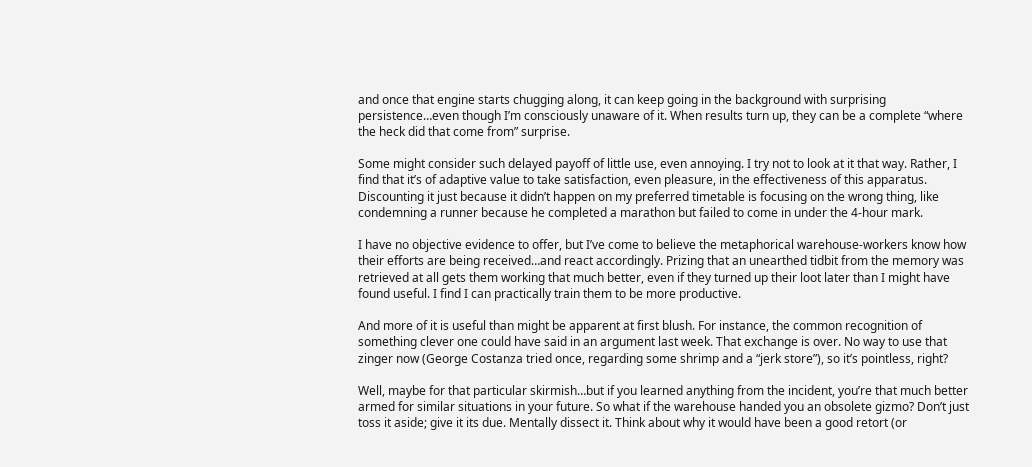and once that engine starts chugging along, it can keep going in the background with surprising persistence…even though I’m consciously unaware of it. When results turn up, they can be a complete “where the heck did that come from” surprise.

Some might consider such delayed payoff of little use, even annoying. I try not to look at it that way. Rather, I find that it’s of adaptive value to take satisfaction, even pleasure, in the effectiveness of this apparatus. Discounting it just because it didn’t happen on my preferred timetable is focusing on the wrong thing, like condemning a runner because he completed a marathon but failed to come in under the 4-hour mark.

I have no objective evidence to offer, but I’ve come to believe the metaphorical warehouse-workers know how their efforts are being received…and react accordingly. Prizing that an unearthed tidbit from the memory was retrieved at all gets them working that much better, even if they turned up their loot later than I might have found useful. I find I can practically train them to be more productive.

And more of it is useful than might be apparent at first blush. For instance, the common recognition of something clever one could have said in an argument last week. That exchange is over. No way to use that zinger now (George Costanza tried once, regarding some shrimp and a “jerk store”), so it’s pointless, right?

Well, maybe for that particular skirmish…but if you learned anything from the incident, you’re that much better armed for similar situations in your future. So what if the warehouse handed you an obsolete gizmo? Don’t just toss it aside; give it its due. Mentally dissect it. Think about why it would have been a good retort (or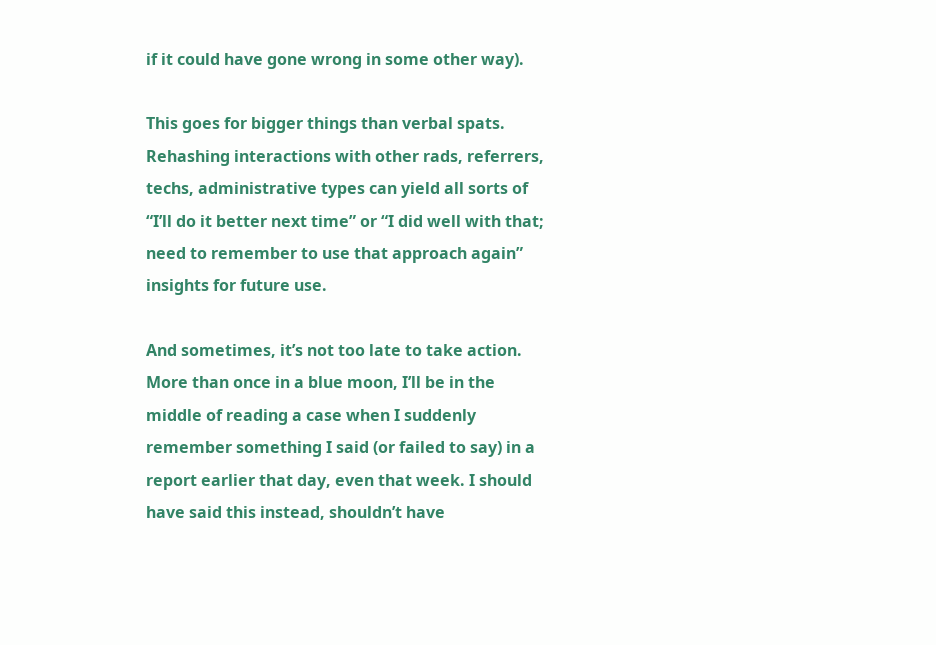if it could have gone wrong in some other way).

This goes for bigger things than verbal spats. Rehashing interactions with other rads, referrers, techs, administrative types can yield all sorts of “I’ll do it better next time” or “I did well with that; need to remember to use that approach again” insights for future use.

And sometimes, it’s not too late to take action. More than once in a blue moon, I’ll be in the middle of reading a case when I suddenly remember something I said (or failed to say) in a report earlier that day, even that week. I should have said this instead, shouldn’t have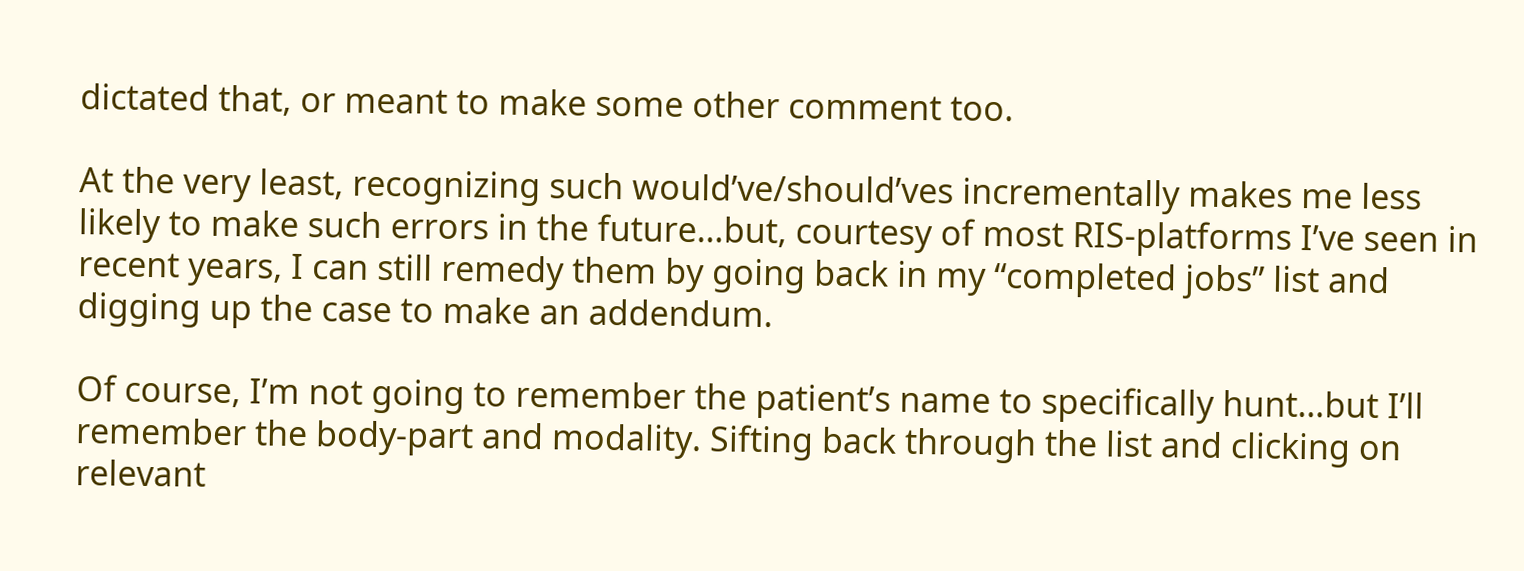dictated that, or meant to make some other comment too.

At the very least, recognizing such would’ve/should’ves incrementally makes me less likely to make such errors in the future…but, courtesy of most RIS-platforms I’ve seen in recent years, I can still remedy them by going back in my “completed jobs” list and digging up the case to make an addendum.

Of course, I’m not going to remember the patient’s name to specifically hunt…but I’ll remember the body-part and modality. Sifting back through the list and clicking on relevant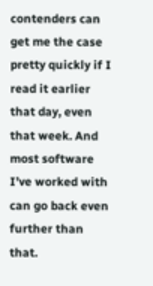contenders can get me the case pretty quickly if I read it earlier that day, even that week. And most software I’ve worked with can go back even further than that.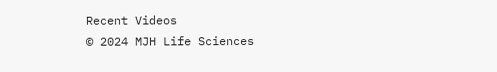Recent Videos
© 2024 MJH Life Sciences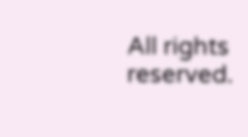All rights reserved.